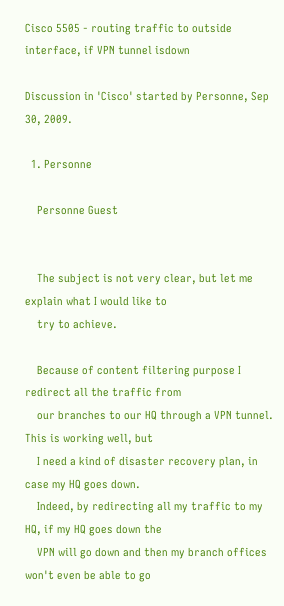Cisco 5505 - routing traffic to outside interface, if VPN tunnel isdown

Discussion in 'Cisco' started by Personne, Sep 30, 2009.

  1. Personne

    Personne Guest


    The subject is not very clear, but let me explain what I would like to
    try to achieve.

    Because of content filtering purpose I redirect all the traffic from
    our branches to our HQ through a VPN tunnel. This is working well, but
    I need a kind of disaster recovery plan, in case my HQ goes down.
    Indeed, by redirecting all my traffic to my HQ, if my HQ goes down the
    VPN will go down and then my branch offices won't even be able to go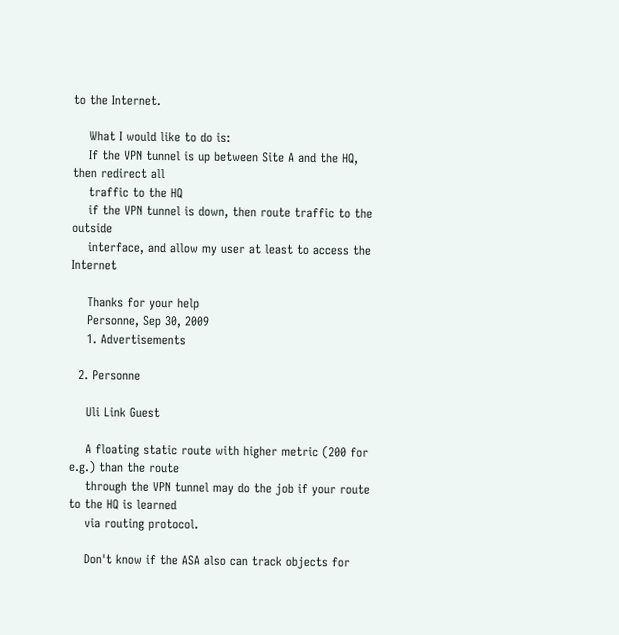to the Internet.

    What I would like to do is:
    If the VPN tunnel is up between Site A and the HQ, then redirect all
    traffic to the HQ
    if the VPN tunnel is down, then route traffic to the outside
    interface, and allow my user at least to access the Internet

    Thanks for your help
    Personne, Sep 30, 2009
    1. Advertisements

  2. Personne

    Uli Link Guest

    A floating static route with higher metric (200 for e.g.) than the route
    through the VPN tunnel may do the job if your route to the HQ is learned
    via routing protocol.

    Don't know if the ASA also can track objects for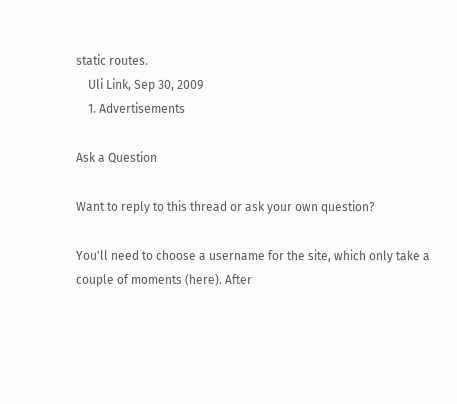static routes.
    Uli Link, Sep 30, 2009
    1. Advertisements

Ask a Question

Want to reply to this thread or ask your own question?

You'll need to choose a username for the site, which only take a couple of moments (here). After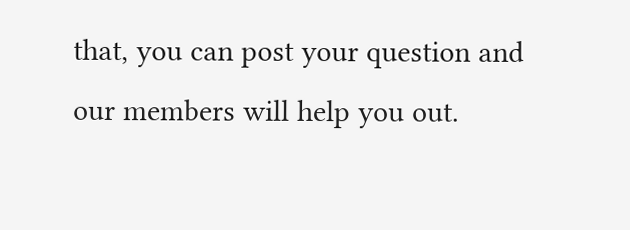that, you can post your question and our members will help you out.